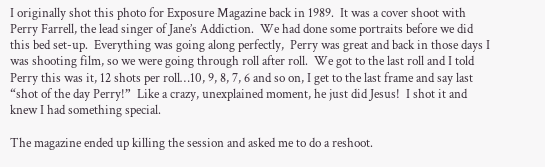I originally shot this photo for Exposure Magazine back in 1989.  It was a cover shoot with Perry Farrell, the lead singer of Jane’s Addiction.  We had done some portraits before we did this bed set-up.  Everything was going along perfectly,  Perry was great and back in those days I was shooting film, so we were going through roll after roll.  We got to the last roll and I told Perry this was it, 12 shots per roll…10, 9, 8, 7, 6 and so on, I get to the last frame and say last “shot of the day Perry!”  Like a crazy, unexplained moment, he just did Jesus!  I shot it and knew I had something special.

The magazine ended up killing the session and asked me to do a reshoot.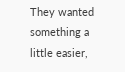They wanted something a little easier,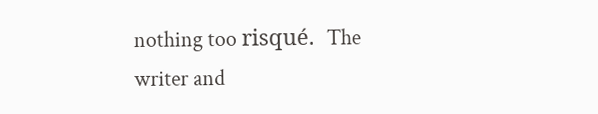nothing too risqué.  The writer and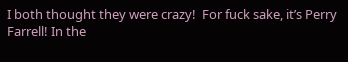I both thought they were crazy!  For fuck sake, it’s Perry Farrell! In the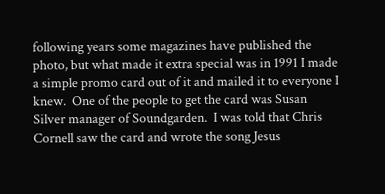following years some magazines have published the photo, but what made it extra special was in 1991 I made a simple promo card out of it and mailed it to everyone I knew.  One of the people to get the card was Susan Silver manager of Soundgarden.  I was told that Chris Cornell saw the card and wrote the song Jesus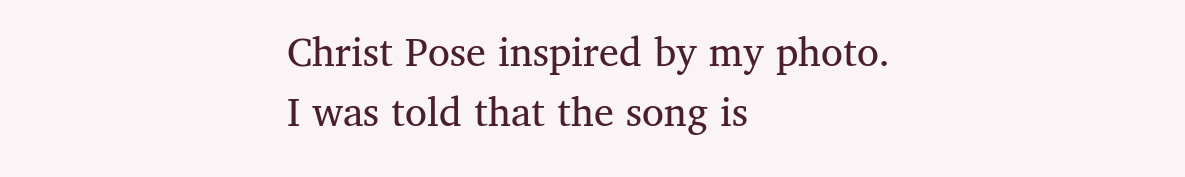Christ Pose inspired by my photo.  I was told that the song is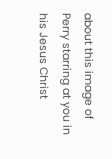about this image of Perry starring at you in his Jesus Christ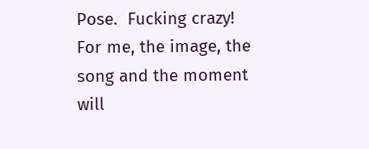Pose.  Fucking crazy!  For me, the image, the song and the moment will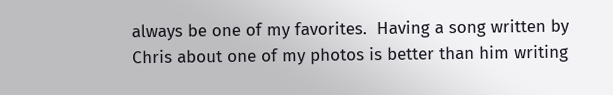always be one of my favorites.  Having a song written by Chris about one of my photos is better than him writing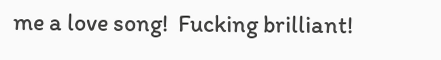me a love song!  Fucking brilliant!